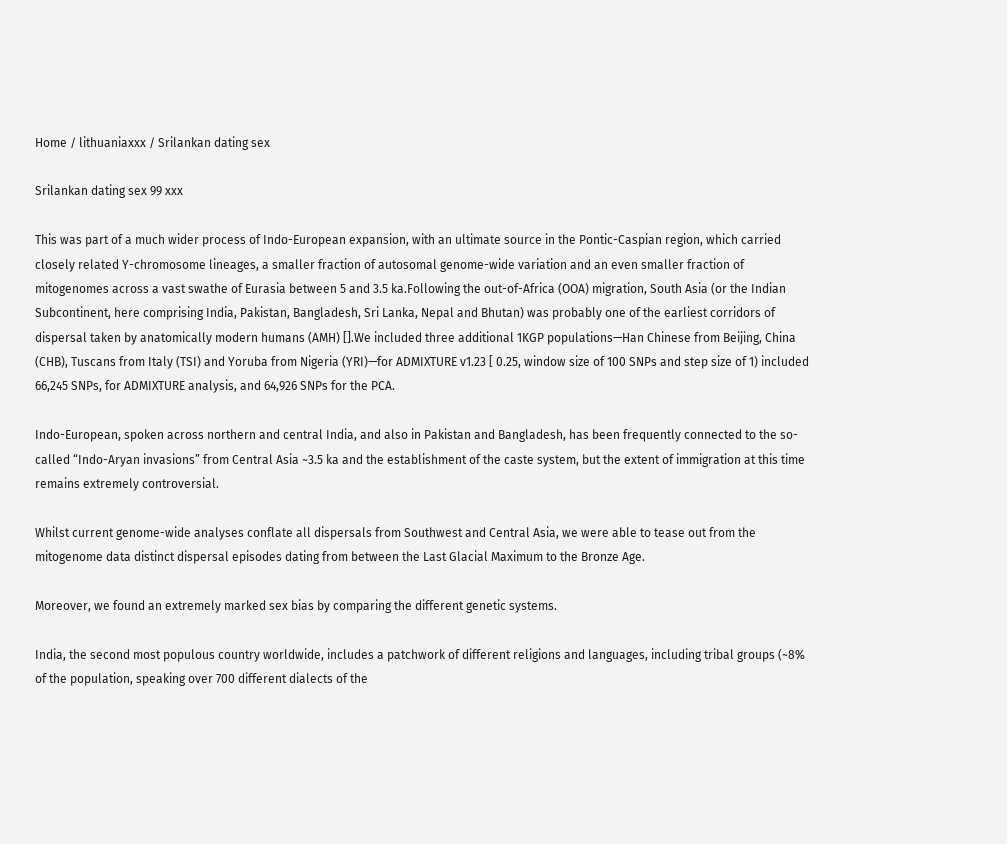Home / lithuaniaxxx / Srilankan dating sex

Srilankan dating sex 99 xxx

This was part of a much wider process of Indo-European expansion, with an ultimate source in the Pontic-Caspian region, which carried closely related Y-chromosome lineages, a smaller fraction of autosomal genome-wide variation and an even smaller fraction of mitogenomes across a vast swathe of Eurasia between 5 and 3.5 ka.Following the out-of-Africa (OOA) migration, South Asia (or the Indian Subcontinent, here comprising India, Pakistan, Bangladesh, Sri Lanka, Nepal and Bhutan) was probably one of the earliest corridors of dispersal taken by anatomically modern humans (AMH) [].We included three additional 1KGP populations—Han Chinese from Beijing, China (CHB), Tuscans from Italy (TSI) and Yoruba from Nigeria (YRI)—for ADMIXTURE v1.23 [ 0.25, window size of 100 SNPs and step size of 1) included 66,245 SNPs, for ADMIXTURE analysis, and 64,926 SNPs for the PCA.

Indo-European, spoken across northern and central India, and also in Pakistan and Bangladesh, has been frequently connected to the so-called “Indo-Aryan invasions” from Central Asia ~3.5 ka and the establishment of the caste system, but the extent of immigration at this time remains extremely controversial.

Whilst current genome-wide analyses conflate all dispersals from Southwest and Central Asia, we were able to tease out from the mitogenome data distinct dispersal episodes dating from between the Last Glacial Maximum to the Bronze Age.

Moreover, we found an extremely marked sex bias by comparing the different genetic systems.

India, the second most populous country worldwide, includes a patchwork of different religions and languages, including tribal groups (~8% of the population, speaking over 700 different dialects of the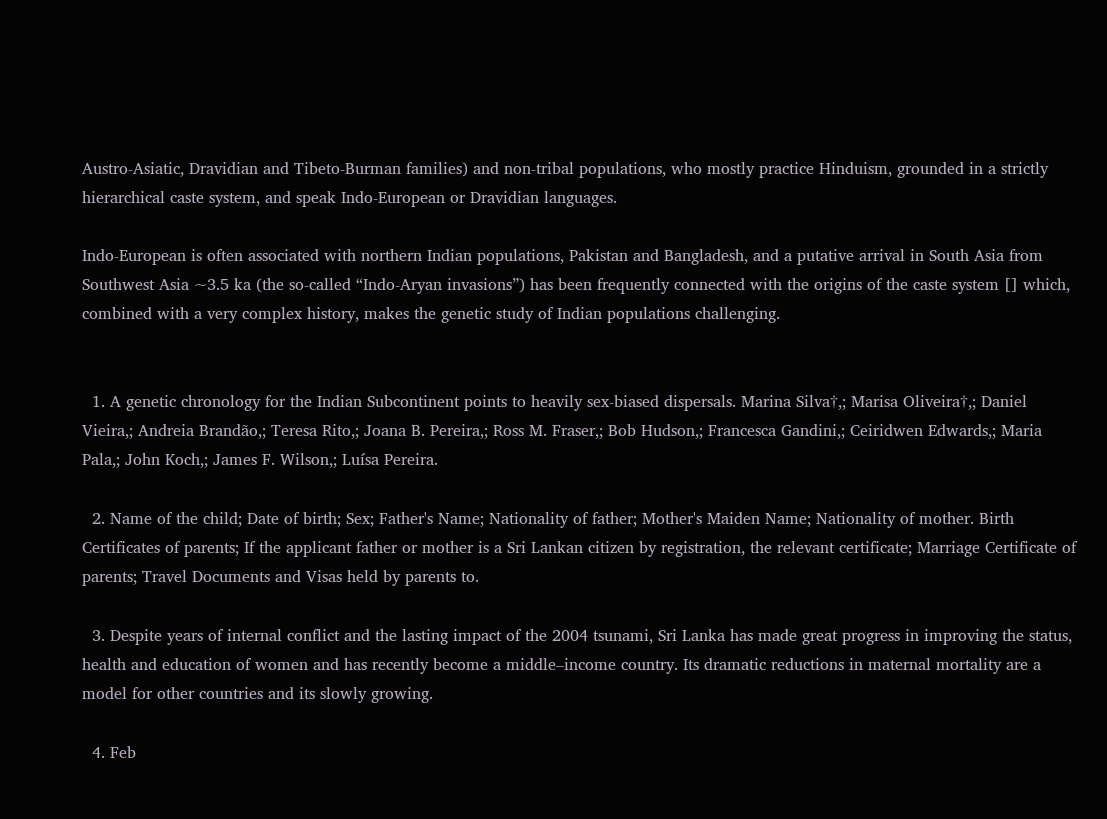Austro-Asiatic, Dravidian and Tibeto-Burman families) and non-tribal populations, who mostly practice Hinduism, grounded in a strictly hierarchical caste system, and speak Indo-European or Dravidian languages.

Indo-European is often associated with northern Indian populations, Pakistan and Bangladesh, and a putative arrival in South Asia from Southwest Asia ~3.5 ka (the so-called “Indo-Aryan invasions”) has been frequently connected with the origins of the caste system [] which, combined with a very complex history, makes the genetic study of Indian populations challenging.


  1. A genetic chronology for the Indian Subcontinent points to heavily sex-biased dispersals. Marina Silva†,; Marisa Oliveira†,; Daniel Vieira,; Andreia Brandão,; Teresa Rito,; Joana B. Pereira,; Ross M. Fraser,; Bob Hudson,; Francesca Gandini,; Ceiridwen Edwards,; Maria Pala,; John Koch,; James F. Wilson,; Luísa Pereira.

  2. Name of the child; Date of birth; Sex; Father's Name; Nationality of father; Mother's Maiden Name; Nationality of mother. Birth Certificates of parents; If the applicant father or mother is a Sri Lankan citizen by registration, the relevant certificate; Marriage Certificate of parents; Travel Documents and Visas held by parents to.

  3. Despite years of internal conflict and the lasting impact of the 2004 tsunami, Sri Lanka has made great progress in improving the status, health and education of women and has recently become a middle–income country. Its dramatic reductions in maternal mortality are a model for other countries and its slowly growing.

  4. Feb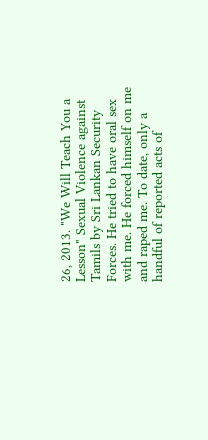26, 2013. "We Will Teach You a Lesson" Sexual Violence against Tamils by Sri Lankan Security Forces. He tried to have oral sex with me. He forced himself on me and raped me. To date, only a handful of reported acts of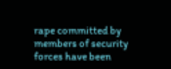rape committed by members of security forces have been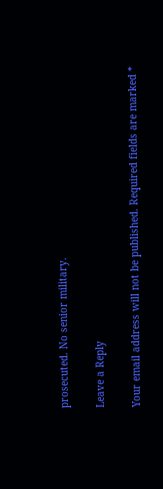prosecuted. No senior military.

Leave a Reply

Your email address will not be published. Required fields are marked *